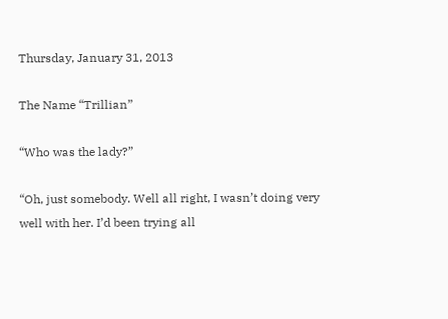Thursday, January 31, 2013

The Name “Trillian”

“Who was the lady?”

“Oh, just somebody. Well all right, I wasn’t doing very well with her. I’d been trying all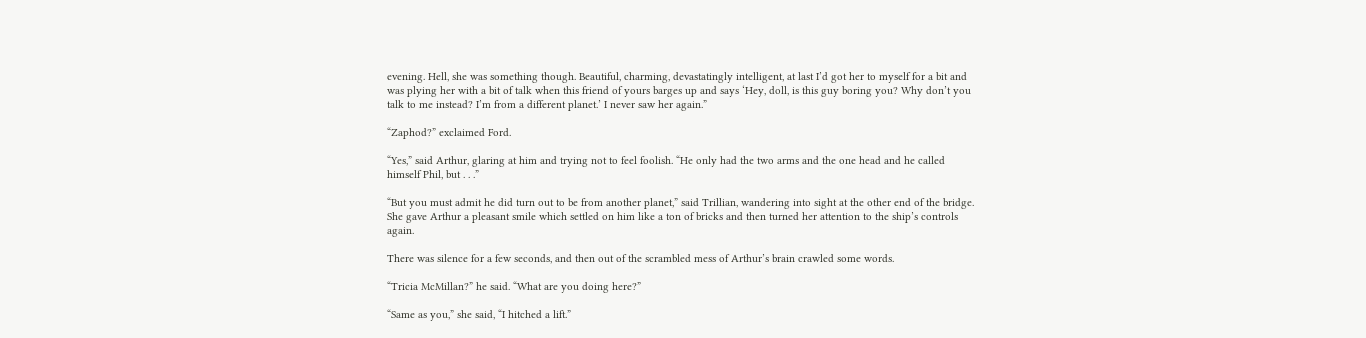evening. Hell, she was something though. Beautiful, charming, devastatingly intelligent, at last I’d got her to myself for a bit and was plying her with a bit of talk when this friend of yours barges up and says ‘Hey, doll, is this guy boring you? Why don’t you talk to me instead? I’m from a different planet.’ I never saw her again.”

“Zaphod?” exclaimed Ford.

“Yes,” said Arthur, glaring at him and trying not to feel foolish. “He only had the two arms and the one head and he called himself Phil, but . . .”

“But you must admit he did turn out to be from another planet,” said Trillian, wandering into sight at the other end of the bridge. She gave Arthur a pleasant smile which settled on him like a ton of bricks and then turned her attention to the ship’s controls again.

There was silence for a few seconds, and then out of the scrambled mess of Arthur’s brain crawled some words.

“Tricia McMillan?” he said. “What are you doing here?”

“Same as you,” she said, “I hitched a lift.”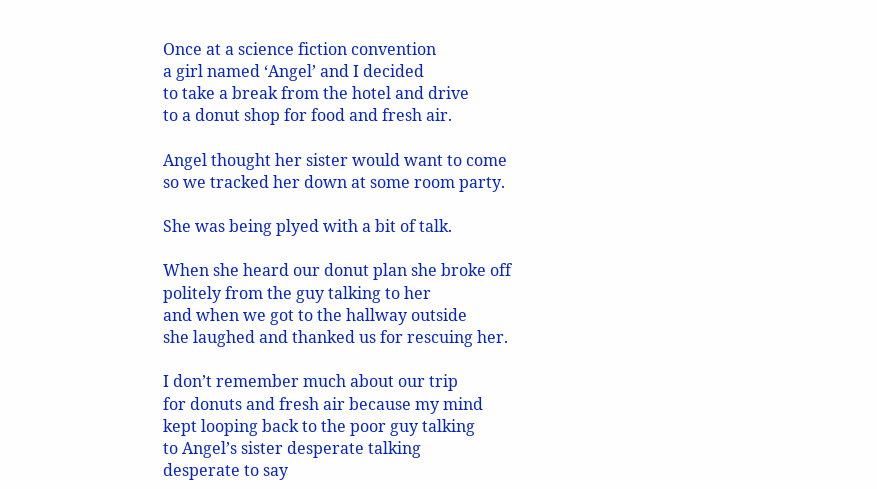Once at a science fiction convention
a girl named ‘Angel’ and I decided
to take a break from the hotel and drive
to a donut shop for food and fresh air.

Angel thought her sister would want to come
so we tracked her down at some room party.

She was being plyed with a bit of talk.

When she heard our donut plan she broke off
politely from the guy talking to her
and when we got to the hallway outside
she laughed and thanked us for rescuing her.

I don’t remember much about our trip
for donuts and fresh air because my mind
kept looping back to the poor guy talking
to Angel’s sister desperate talking
desperate to say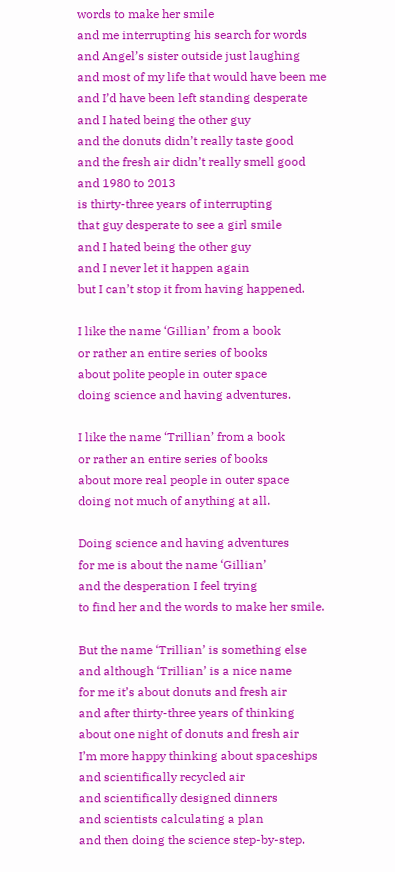words to make her smile
and me interrupting his search for words
and Angel’s sister outside just laughing
and most of my life that would have been me
and I’d have been left standing desperate
and I hated being the other guy
and the donuts didn’t really taste good
and the fresh air didn’t really smell good
and 1980 to 2013
is thirty-three years of interrupting
that guy desperate to see a girl smile
and I hated being the other guy
and I never let it happen again
but I can’t stop it from having happened.

I like the name ‘Gillian’ from a book
or rather an entire series of books
about polite people in outer space
doing science and having adventures.

I like the name ‘Trillian’ from a book
or rather an entire series of books
about more real people in outer space
doing not much of anything at all.

Doing science and having adventures
for me is about the name ‘Gillian’
and the desperation I feel trying
to find her and the words to make her smile.

But the name ‘Trillian’ is something else
and although ‘Trillian’ is a nice name
for me it’s about donuts and fresh air
and after thirty-three years of thinking
about one night of donuts and fresh air
I’m more happy thinking about spaceships
and scientifically recycled air
and scientifically designed dinners
and scientists calculating a plan
and then doing the science step-by-step.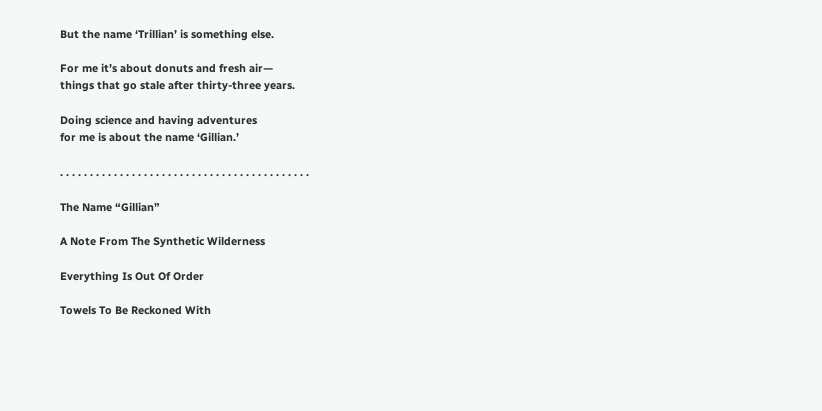But the name ‘Trillian’ is something else.

For me it’s about donuts and fresh air—
things that go stale after thirty-three years.

Doing science and having adventures
for me is about the name ‘Gillian.’

. . . . . . . . . . . . . . . . . . . . . . . . . . . . . . . . . . . . . . . . . .

The Name “Gillian”

A Note From The Synthetic Wilderness

Everything Is Out Of Order

Towels To Be Reckoned With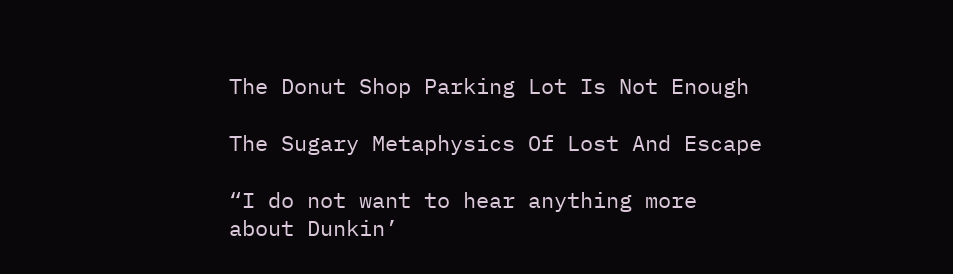The Donut Shop Parking Lot Is Not Enough

The Sugary Metaphysics Of Lost And Escape

“I do not want to hear anything more
about Dunkin’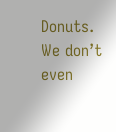Donuts. We don’t
even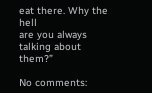eat there. Why the hell
are you always talking about them?”

No comments: